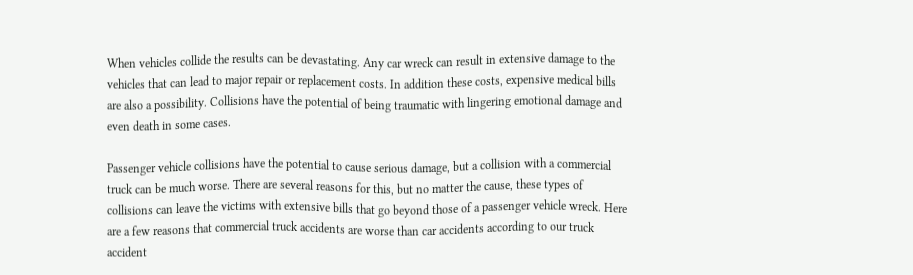When vehicles collide the results can be devastating. Any car wreck can result in extensive damage to the vehicles that can lead to major repair or replacement costs. In addition these costs, expensive medical bills are also a possibility. Collisions have the potential of being traumatic with lingering emotional damage and even death in some cases.

Passenger vehicle collisions have the potential to cause serious damage, but a collision with a commercial truck can be much worse. There are several reasons for this, but no matter the cause, these types of collisions can leave the victims with extensive bills that go beyond those of a passenger vehicle wreck. Here are a few reasons that commercial truck accidents are worse than car accidents according to our truck accident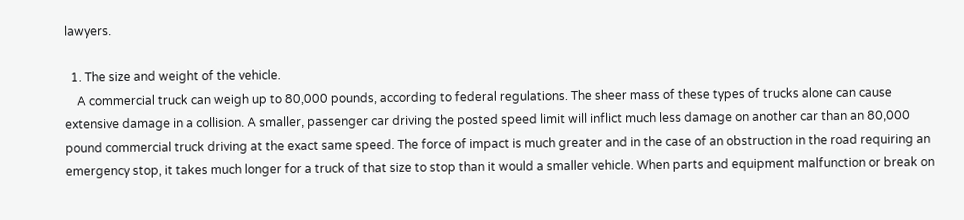lawyers.

  1. The size and weight of the vehicle.
    A commercial truck can weigh up to 80,000 pounds, according to federal regulations. The sheer mass of these types of trucks alone can cause extensive damage in a collision. A smaller, passenger car driving the posted speed limit will inflict much less damage on another car than an 80,000 pound commercial truck driving at the exact same speed. The force of impact is much greater and in the case of an obstruction in the road requiring an emergency stop, it takes much longer for a truck of that size to stop than it would a smaller vehicle. When parts and equipment malfunction or break on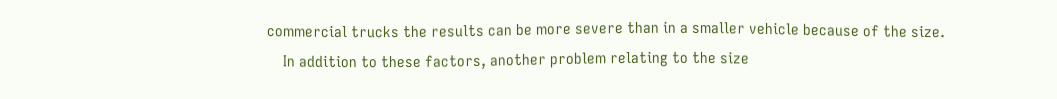commercial trucks the results can be more severe than in a smaller vehicle because of the size.
    In addition to these factors, another problem relating to the size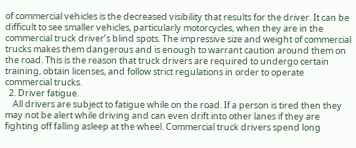of commercial vehicles is the decreased visibility that results for the driver. It can be difficult to see smaller vehicles, particularly motorcycles, when they are in the commercial truck driver’s blind spots. The impressive size and weight of commercial trucks makes them dangerous and is enough to warrant caution around them on the road. This is the reason that truck drivers are required to undergo certain training, obtain licenses, and follow strict regulations in order to operate commercial trucks.
  2. Driver fatigue.
    All drivers are subject to fatigue while on the road. If a person is tired then they may not be alert while driving and can even drift into other lanes if they are fighting off falling asleep at the wheel. Commercial truck drivers spend long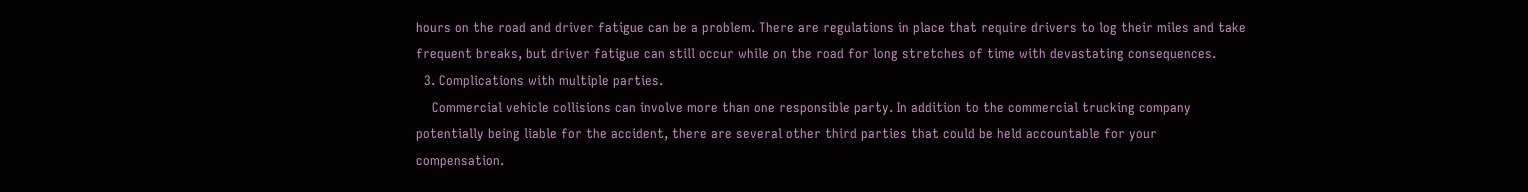hours on the road and driver fatigue can be a problem. There are regulations in place that require drivers to log their miles and take frequent breaks, but driver fatigue can still occur while on the road for long stretches of time with devastating consequences.
  3. Complications with multiple parties.
    Commercial vehicle collisions can involve more than one responsible party. In addition to the commercial trucking company potentially being liable for the accident, there are several other third parties that could be held accountable for your compensation.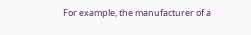For example, the manufacturer of a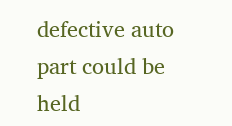defective auto part could be held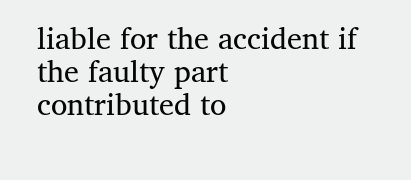liable for the accident if the faulty part contributed to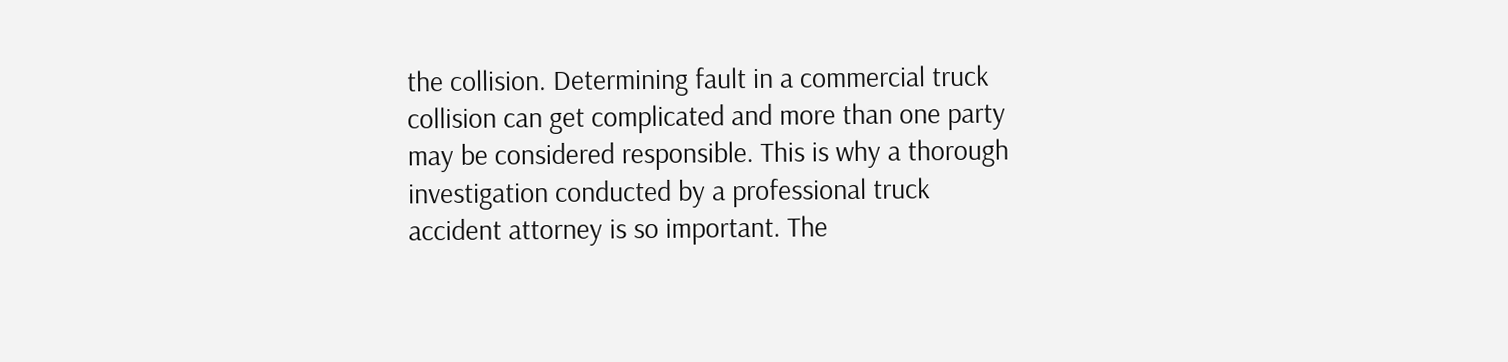the collision. Determining fault in a commercial truck collision can get complicated and more than one party may be considered responsible. This is why a thorough investigation conducted by a professional truck accident attorney is so important. The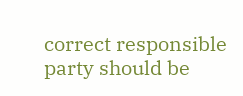correct responsible party should be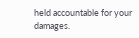held accountable for your damages.